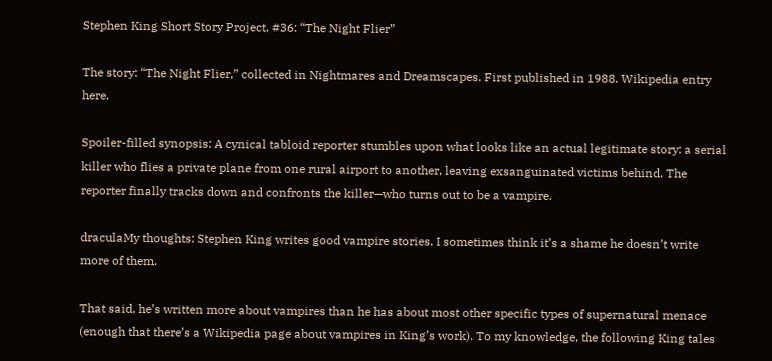Stephen King Short Story Project, #36: “The Night Flier”

The story: “The Night Flier,” collected in Nightmares and Dreamscapes. First published in 1988. Wikipedia entry here.

Spoiler-filled synopsis: A cynical tabloid reporter stumbles upon what looks like an actual legitimate story: a serial killer who flies a private plane from one rural airport to another, leaving exsanguinated victims behind. The reporter finally tracks down and confronts the killer—who turns out to be a vampire.

draculaMy thoughts: Stephen King writes good vampire stories. I sometimes think it’s a shame he doesn’t write more of them.

That said, he’s written more about vampires than he has about most other specific types of supernatural menace (enough that there’s a Wikipedia page about vampires in King’s work). To my knowledge, the following King tales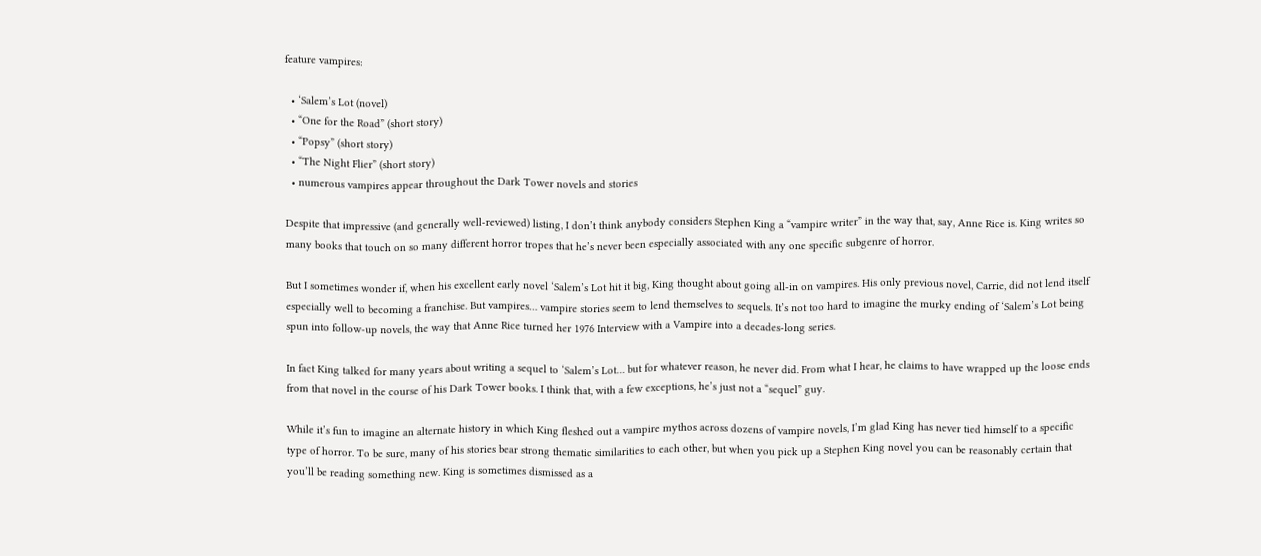feature vampires:

  • ‘Salem’s Lot (novel)
  • “One for the Road” (short story)
  • “Popsy” (short story)
  • “The Night Flier” (short story)
  • numerous vampires appear throughout the Dark Tower novels and stories

Despite that impressive (and generally well-reviewed) listing, I don’t think anybody considers Stephen King a “vampire writer” in the way that, say, Anne Rice is. King writes so many books that touch on so many different horror tropes that he’s never been especially associated with any one specific subgenre of horror.

But I sometimes wonder if, when his excellent early novel ‘Salem’s Lot hit it big, King thought about going all-in on vampires. His only previous novel, Carrie, did not lend itself especially well to becoming a franchise. But vampires… vampire stories seem to lend themselves to sequels. It’s not too hard to imagine the murky ending of ‘Salem’s Lot being spun into follow-up novels, the way that Anne Rice turned her 1976 Interview with a Vampire into a decades-long series.

In fact King talked for many years about writing a sequel to ‘Salem’s Lot… but for whatever reason, he never did. From what I hear, he claims to have wrapped up the loose ends from that novel in the course of his Dark Tower books. I think that, with a few exceptions, he’s just not a “sequel” guy.

While it’s fun to imagine an alternate history in which King fleshed out a vampire mythos across dozens of vampire novels, I’m glad King has never tied himself to a specific type of horror. To be sure, many of his stories bear strong thematic similarities to each other, but when you pick up a Stephen King novel you can be reasonably certain that you’ll be reading something new. King is sometimes dismissed as a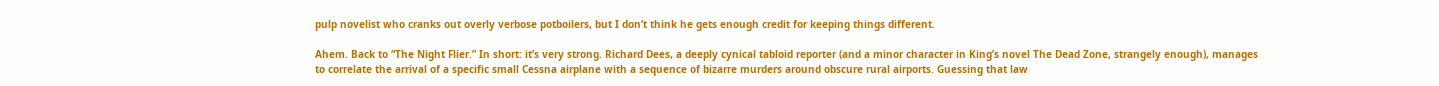pulp novelist who cranks out overly verbose potboilers, but I don’t think he gets enough credit for keeping things different.

Ahem. Back to “The Night Flier.” In short: it’s very strong. Richard Dees, a deeply cynical tabloid reporter (and a minor character in King’s novel The Dead Zone, strangely enough), manages to correlate the arrival of a specific small Cessna airplane with a sequence of bizarre murders around obscure rural airports. Guessing that law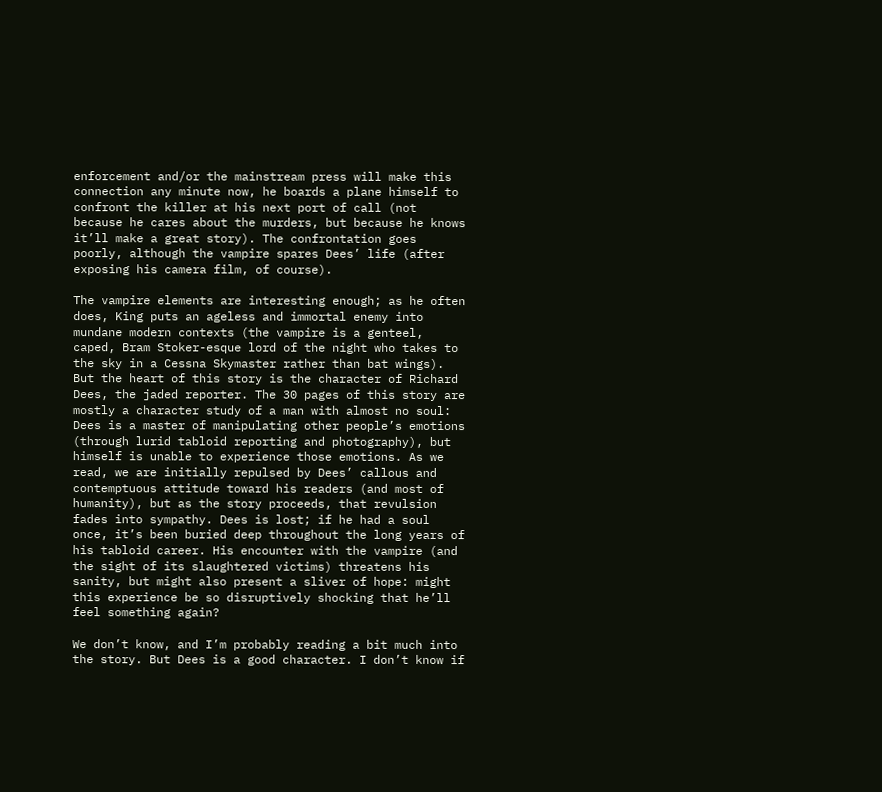enforcement and/or the mainstream press will make this connection any minute now, he boards a plane himself to confront the killer at his next port of call (not because he cares about the murders, but because he knows it’ll make a great story). The confrontation goes poorly, although the vampire spares Dees’ life (after exposing his camera film, of course).

The vampire elements are interesting enough; as he often does, King puts an ageless and immortal enemy into mundane modern contexts (the vampire is a genteel, caped, Bram Stoker-esque lord of the night who takes to the sky in a Cessna Skymaster rather than bat wings). But the heart of this story is the character of Richard Dees, the jaded reporter. The 30 pages of this story are mostly a character study of a man with almost no soul: Dees is a master of manipulating other people’s emotions (through lurid tabloid reporting and photography), but himself is unable to experience those emotions. As we read, we are initially repulsed by Dees’ callous and contemptuous attitude toward his readers (and most of humanity), but as the story proceeds, that revulsion fades into sympathy. Dees is lost; if he had a soul once, it’s been buried deep throughout the long years of his tabloid career. His encounter with the vampire (and the sight of its slaughtered victims) threatens his sanity, but might also present a sliver of hope: might this experience be so disruptively shocking that he’ll feel something again?

We don’t know, and I’m probably reading a bit much into the story. But Dees is a good character. I don’t know if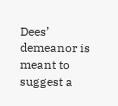Dees’ demeanor is meant to suggest a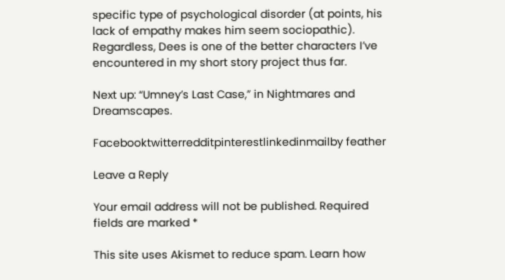specific type of psychological disorder (at points, his lack of empathy makes him seem sociopathic). Regardless, Dees is one of the better characters I’ve encountered in my short story project thus far.

Next up: “Umney’s Last Case,” in Nightmares and Dreamscapes.

Facebooktwitterredditpinterestlinkedinmailby feather

Leave a Reply

Your email address will not be published. Required fields are marked *

This site uses Akismet to reduce spam. Learn how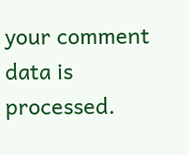your comment data is processed.